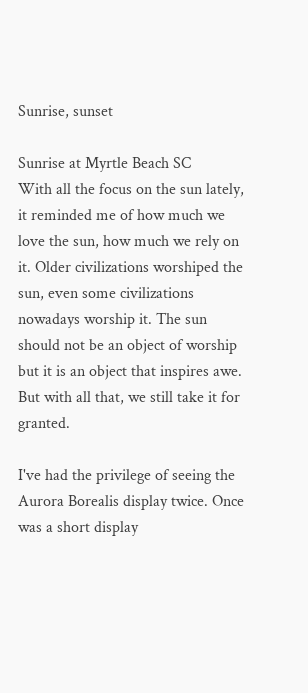Sunrise, sunset

Sunrise at Myrtle Beach SC
With all the focus on the sun lately, it reminded me of how much we love the sun, how much we rely on it. Older civilizations worshiped the sun, even some civilizations nowadays worship it. The sun should not be an object of worship but it is an object that inspires awe. But with all that, we still take it for granted.

I've had the privilege of seeing the Aurora Borealis display twice. Once was a short display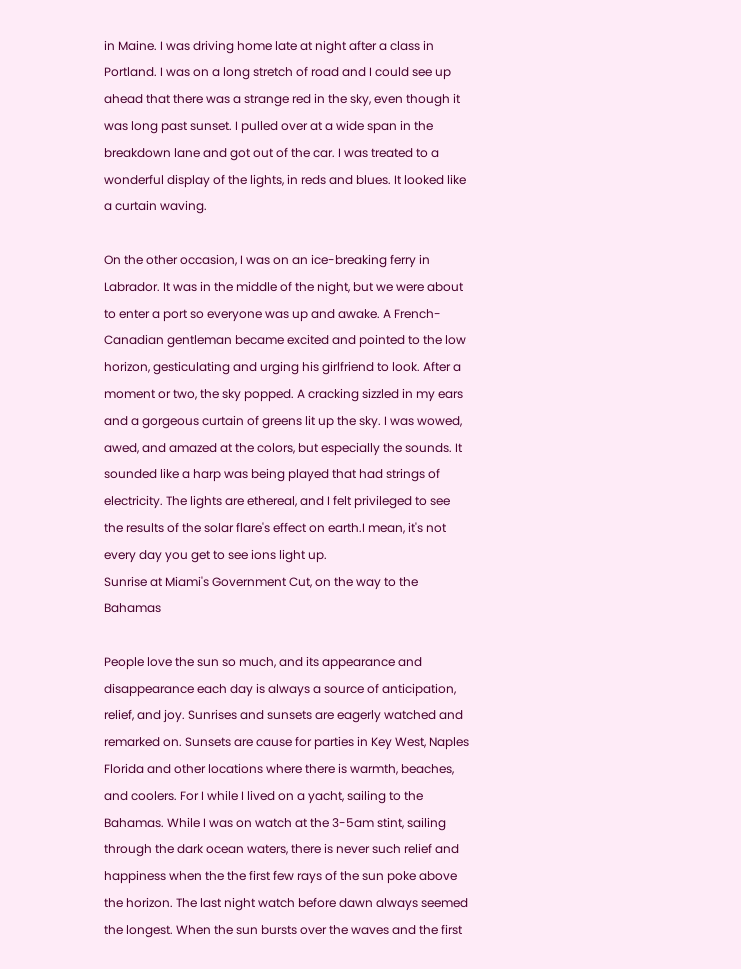in Maine. I was driving home late at night after a class in Portland. I was on a long stretch of road and I could see up ahead that there was a strange red in the sky, even though it was long past sunset. I pulled over at a wide span in the breakdown lane and got out of the car. I was treated to a wonderful display of the lights, in reds and blues. It looked like a curtain waving.

On the other occasion, I was on an ice-breaking ferry in Labrador. It was in the middle of the night, but we were about to enter a port so everyone was up and awake. A French-Canadian gentleman became excited and pointed to the low horizon, gesticulating and urging his girlfriend to look. After a moment or two, the sky popped. A cracking sizzled in my ears and a gorgeous curtain of greens lit up the sky. I was wowed, awed, and amazed at the colors, but especially the sounds. It sounded like a harp was being played that had strings of electricity. The lights are ethereal, and I felt privileged to see the results of the solar flare's effect on earth.I mean, it's not every day you get to see ions light up.
Sunrise at Miami's Government Cut, on the way to the Bahamas

People love the sun so much, and its appearance and disappearance each day is always a source of anticipation, relief, and joy. Sunrises and sunsets are eagerly watched and remarked on. Sunsets are cause for parties in Key West, Naples Florida and other locations where there is warmth, beaches, and coolers. For I while I lived on a yacht, sailing to the Bahamas. While I was on watch at the 3-5am stint, sailing through the dark ocean waters, there is never such relief and happiness when the the first few rays of the sun poke above the horizon. The last night watch before dawn always seemed the longest. When the sun bursts over the waves and the first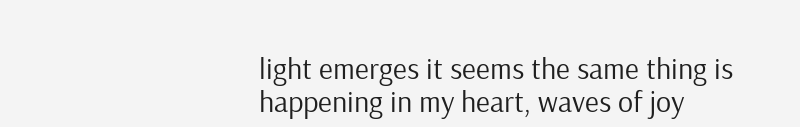light emerges it seems the same thing is happening in my heart, waves of joy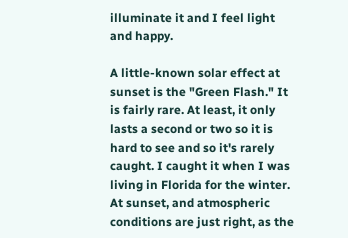illuminate it and I feel light and happy.

A little-known solar effect at sunset is the "Green Flash." It is fairly rare. At least, it only lasts a second or two so it is hard to see and so it's rarely caught. I caught it when I was living in Florida for the winter. At sunset, and atmospheric conditions are just right, as the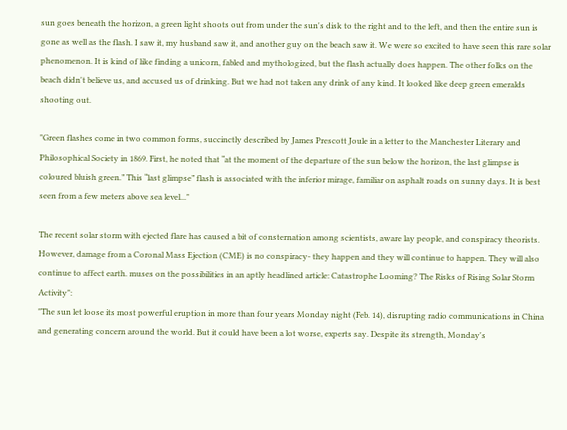sun goes beneath the horizon, a green light shoots out from under the sun's disk to the right and to the left, and then the entire sun is gone as well as the flash. I saw it, my husband saw it, and another guy on the beach saw it. We were so excited to have seen this rare solar phenomenon. It is kind of like finding a unicorn, fabled and mythologized, but the flash actually does happen. The other folks on the beach didn't believe us, and accused us of drinking. But we had not taken any drink of any kind. It looked like deep green emeralds shooting out.

"Green flashes come in two common forms, succinctly described by James Prescott Joule in a letter to the Manchester Literary and Philosophical Society in 1869. First, he noted that “at the moment of the departure of the sun below the horizon, the last glimpse is coloured bluish green.” This “last glimpse” flash is associated with the inferior mirage, familiar on asphalt roads on sunny days. It is best seen from a few meters above sea level..."

The recent solar storm with ejected flare has caused a bit of consternation among scientists, aware lay people, and conspiracy theorists. However, damage from a Coronal Mass Ejection (CME) is no conspiracy- they happen and they will continue to happen. They will also continue to affect earth. muses on the possibilities in an aptly headlined article: Catastrophe Looming? The Risks of Rising Solar Storm Activity":
"The sun let loose its most powerful eruption in more than four years Monday night (Feb. 14), disrupting radio communications in China and generating concern around the world. But it could have been a lot worse, experts say. Despite its strength, Monday's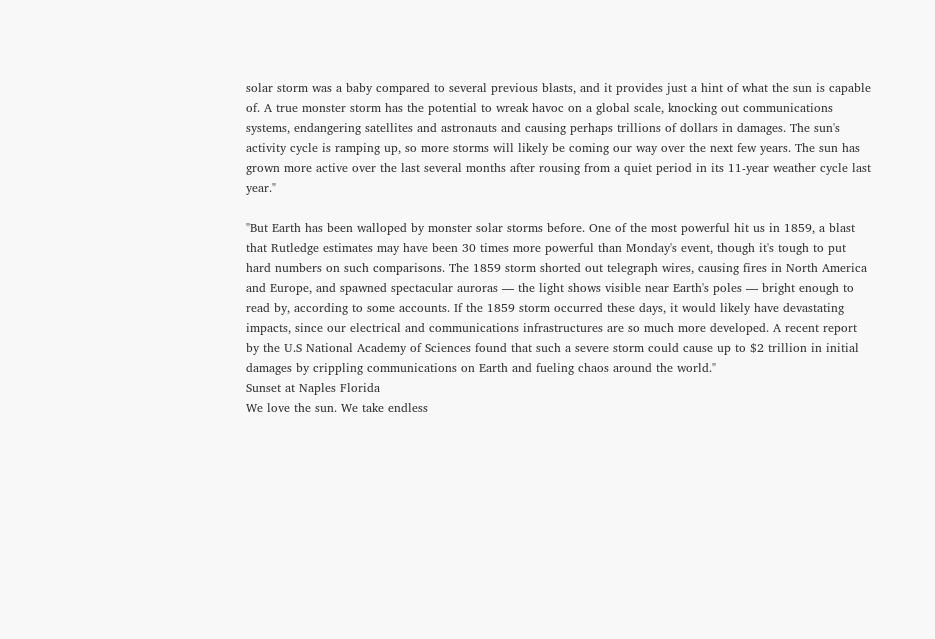solar storm was a baby compared to several previous blasts, and it provides just a hint of what the sun is capable of. A true monster storm has the potential to wreak havoc on a global scale, knocking out communications systems, endangering satellites and astronauts and causing perhaps trillions of dollars in damages. The sun's activity cycle is ramping up, so more storms will likely be coming our way over the next few years. The sun has grown more active over the last several months after rousing from a quiet period in its 11-year weather cycle last year."

"But Earth has been walloped by monster solar storms before. One of the most powerful hit us in 1859, a blast that Rutledge estimates may have been 30 times more powerful than Monday's event, though it's tough to put hard numbers on such comparisons. The 1859 storm shorted out telegraph wires, causing fires in North America and Europe, and spawned spectacular auroras — the light shows visible near Earth's poles — bright enough to read by, according to some accounts. If the 1859 storm occurred these days, it would likely have devastating impacts, since our electrical and communications infrastructures are so much more developed. A recent report by the U.S National Academy of Sciences found that such a severe storm could cause up to $2 trillion in initial damages by crippling communications on Earth and fueling chaos around the world."
Sunset at Naples Florida
We love the sun. We take endless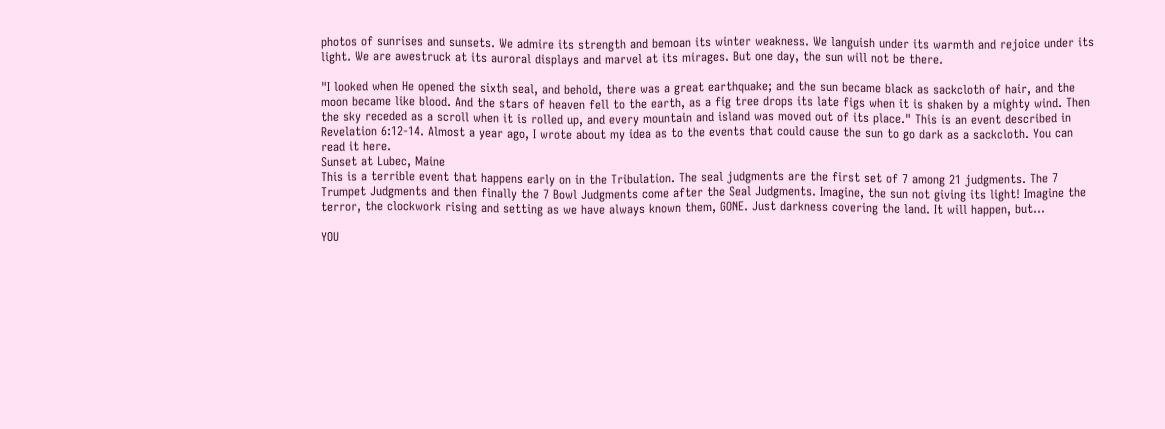photos of sunrises and sunsets. We admire its strength and bemoan its winter weakness. We languish under its warmth and rejoice under its light. We are awestruck at its auroral displays and marvel at its mirages. But one day, the sun will not be there.

"I looked when He opened the sixth seal, and behold, there was a great earthquake; and the sun became black as sackcloth of hair, and the moon became like blood. And the stars of heaven fell to the earth, as a fig tree drops its late figs when it is shaken by a mighty wind. Then the sky receded as a scroll when it is rolled up, and every mountain and island was moved out of its place." This is an event described in Revelation 6:12-14. Almost a year ago, I wrote about my idea as to the events that could cause the sun to go dark as a sackcloth. You can read it here.
Sunset at Lubec, Maine
This is a terrible event that happens early on in the Tribulation. The seal judgments are the first set of 7 among 21 judgments. The 7 Trumpet Judgments and then finally the 7 Bowl Judgments come after the Seal Judgments. Imagine, the sun not giving its light! Imagine the terror, the clockwork rising and setting as we have always known them, GONE. Just darkness covering the land. It will happen, but...

YOU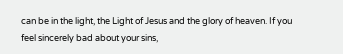can be in the light, the Light of Jesus and the glory of heaven. If you feel sincerely bad about your sins,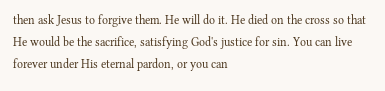then ask Jesus to forgive them. He will do it. He died on the cross so that He would be the sacrifice, satisfying God's justice for sin. You can live forever under His eternal pardon, or you can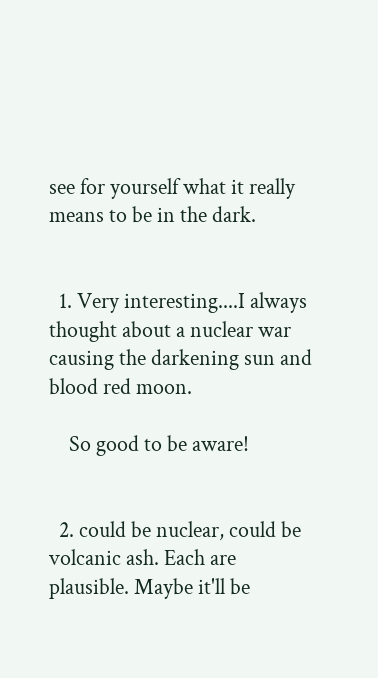see for yourself what it really means to be in the dark.


  1. Very interesting....I always thought about a nuclear war causing the darkening sun and blood red moon.

    So good to be aware!


  2. could be nuclear, could be volcanic ash. Each are plausible. Maybe it'll be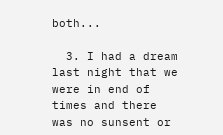both...

  3. I had a dream last night that we were in end of times and there was no sunsent or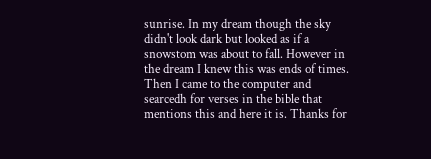sunrise. In my dream though the sky didn't look dark but looked as if a snowstom was about to fall. However in the dream I knew this was ends of times. Then I came to the computer and searcedh for verses in the bible that mentions this and here it is. Thanks for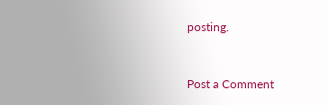posting.


Post a Comment